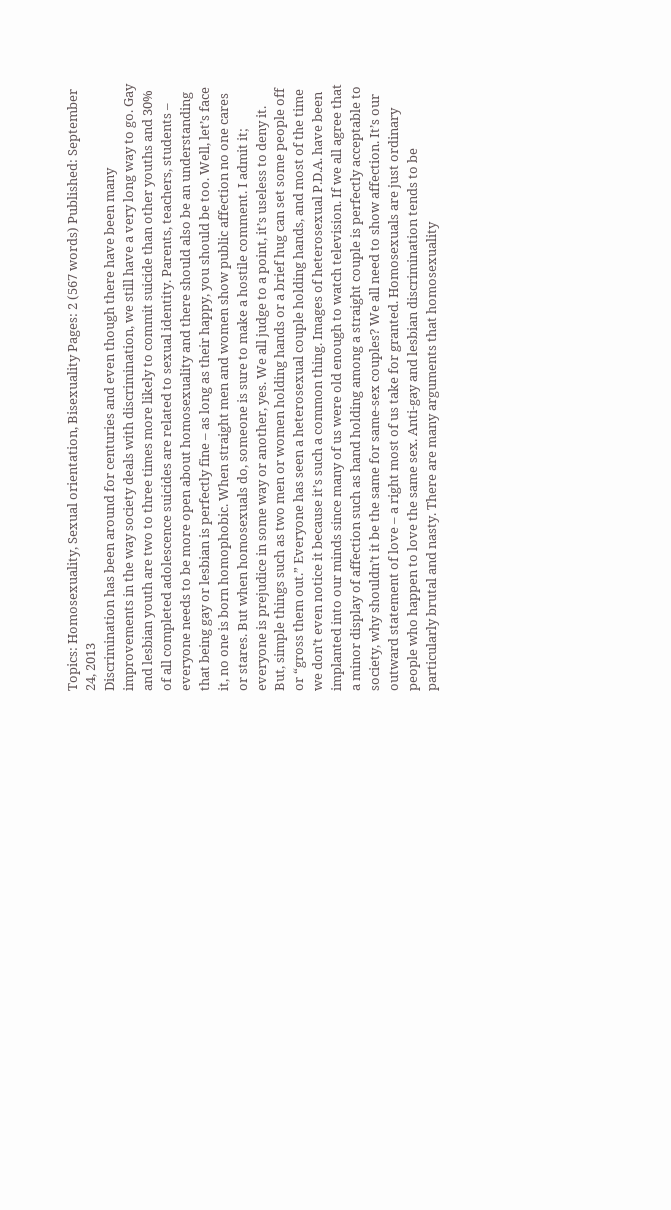Topics: Homosexuality, Sexual orientation, Bisexuality Pages: 2 (567 words) Published: September 24, 2013
Discrimination has been around for centuries and even though there have been many improvements in the way society deals with discrimination, we still have a very long way to go. Gay and lesbian youth are two to three times more likely to commit suicide than other youths and 30% of all completed adolescence suicides are related to sexual identity. Parents, teachers, students – everyone needs to be more open about homosexuality and there should also be an understanding that being gay or lesbian is perfectly fine – as long as their happy, you should be too. Well, let’s face it, no one is born homophobic. When straight men and women show public affection no one cares or stares. But when homosexuals do, someone is sure to make a hostile comment. I admit it; everyone is prejudice in some way or another, yes. We all judge to a point, it’s useless to deny it. But, simple things such as two men or women holding hands or a brief hug can set some people off or “gross them out.” Everyone has seen a heterosexual couple holding hands, and most of the time we don’t even notice it because it’s such a common thing. Images of heterosexual P.D.A. have been implanted into our minds since many of us were old enough to watch television. If we all agree that a minor display of affection such as hand holding among a straight couple is perfectly acceptable to society, why shouldn’t it be the same for same-sex couples? We all need to show affection. It’s our outward statement of love – a right most of us take for granted. Homosexuals are just ordinary people who happen to love the same sex. Anti-gay and lesbian discrimination tends to be particularly brutal and nasty. There are many arguments that homosexuality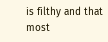is filthy and that most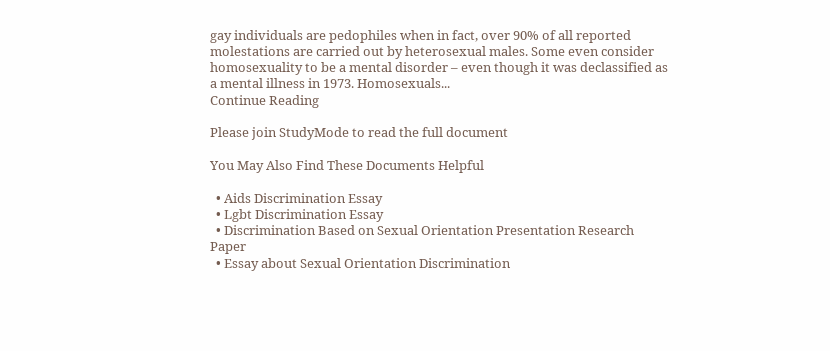gay individuals are pedophiles when in fact, over 90% of all reported molestations are carried out by heterosexual males. Some even consider homosexuality to be a mental disorder – even though it was declassified as a mental illness in 1973. Homosexuals...
Continue Reading

Please join StudyMode to read the full document

You May Also Find These Documents Helpful

  • Aids Discrimination Essay
  • Lgbt Discrimination Essay
  • Discrimination Based on Sexual Orientation Presentation Research Paper
  • Essay about Sexual Orientation Discrimination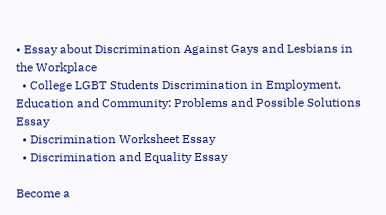• Essay about Discrimination Against Gays and Lesbians in the Workplace
  • College LGBT Students Discrimination in Employment, Education and Community: Problems and Possible Solutions Essay
  • Discrimination Worksheet Essay
  • Discrimination and Equality Essay

Become a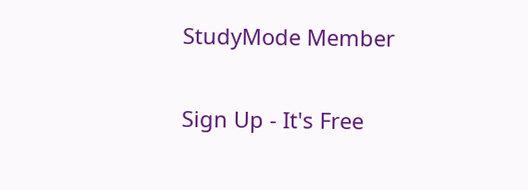StudyMode Member

Sign Up - It's Free